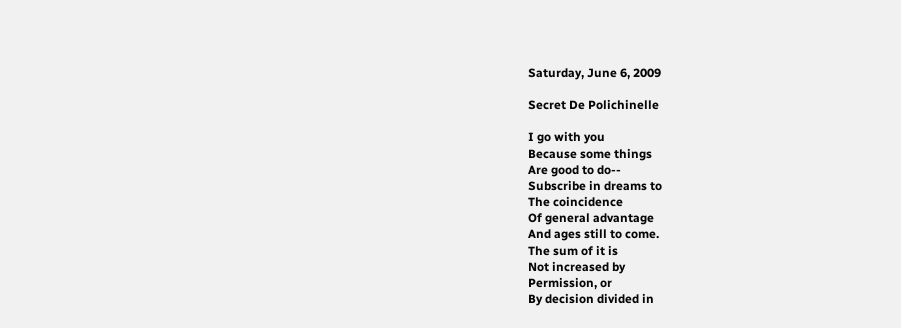Saturday, June 6, 2009

Secret De Polichinelle

I go with you
Because some things
Are good to do--
Subscribe in dreams to
The coincidence
Of general advantage
And ages still to come.
The sum of it is
Not increased by
Permission, or
By decision divided in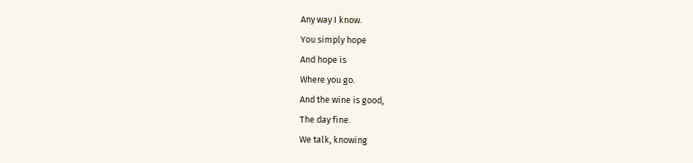Any way I know.
You simply hope
And hope is
Where you go.
And the wine is good,
The day fine.
We talk, knowing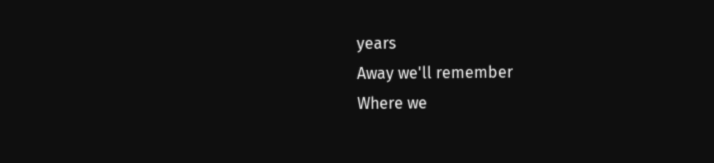years
Away we'll remember
Where we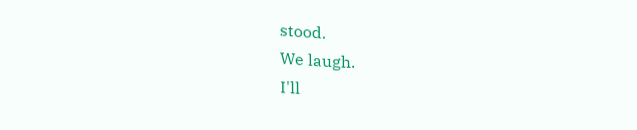stood.
We laugh.
I'll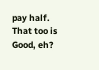pay half.
That too is
Good, eh?